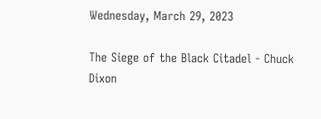Wednesday, March 29, 2023

The Siege of the Black Citadel - Chuck Dixon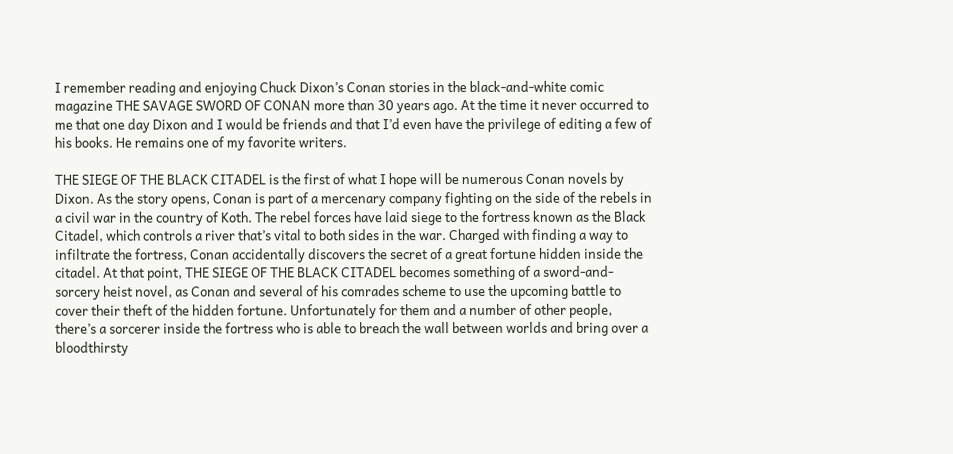I remember reading and enjoying Chuck Dixon’s Conan stories in the black-and-white comic magazine THE SAVAGE SWORD OF CONAN more than 30 years ago. At the time it never occurred to me that one day Dixon and I would be friends and that I’d even have the privilege of editing a few of his books. He remains one of my favorite writers.

THE SIEGE OF THE BLACK CITADEL is the first of what I hope will be numerous Conan novels by Dixon. As the story opens, Conan is part of a mercenary company fighting on the side of the rebels in a civil war in the country of Koth. The rebel forces have laid siege to the fortress known as the Black Citadel, which controls a river that’s vital to both sides in the war. Charged with finding a way to infiltrate the fortress, Conan accidentally discovers the secret of a great fortune hidden inside the citadel. At that point, THE SIEGE OF THE BLACK CITADEL becomes something of a sword-and-sorcery heist novel, as Conan and several of his comrades scheme to use the upcoming battle to cover their theft of the hidden fortune. Unfortunately for them and a number of other people, there’s a sorcerer inside the fortress who is able to breach the wall between worlds and bring over a bloodthirsty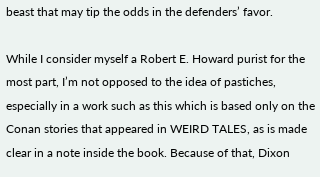beast that may tip the odds in the defenders’ favor.

While I consider myself a Robert E. Howard purist for the most part, I’m not opposed to the idea of pastiches, especially in a work such as this which is based only on the Conan stories that appeared in WEIRD TALES, as is made clear in a note inside the book. Because of that, Dixon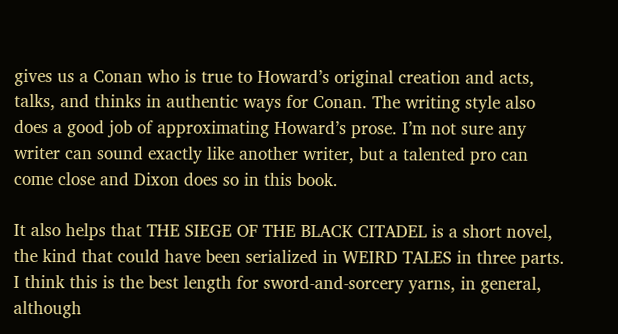gives us a Conan who is true to Howard’s original creation and acts, talks, and thinks in authentic ways for Conan. The writing style also does a good job of approximating Howard’s prose. I’m not sure any writer can sound exactly like another writer, but a talented pro can come close and Dixon does so in this book.

It also helps that THE SIEGE OF THE BLACK CITADEL is a short novel, the kind that could have been serialized in WEIRD TALES in three parts. I think this is the best length for sword-and-sorcery yarns, in general, although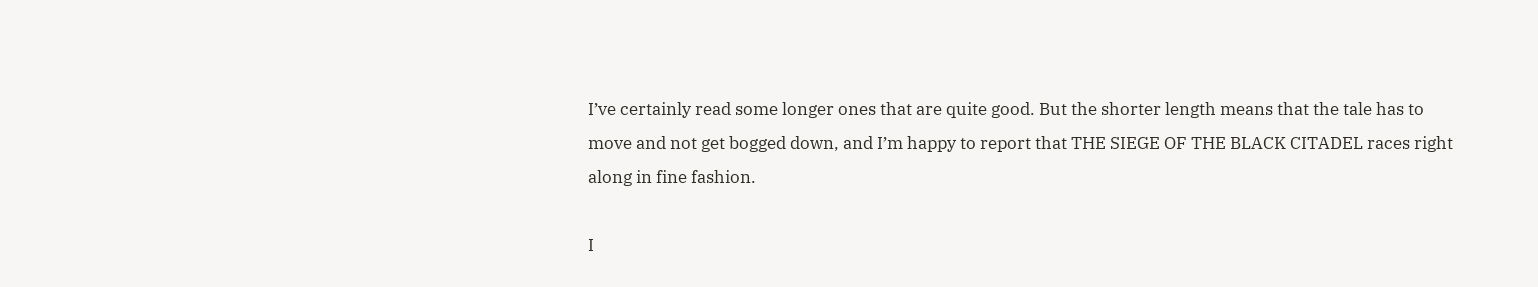I’ve certainly read some longer ones that are quite good. But the shorter length means that the tale has to move and not get bogged down, and I’m happy to report that THE SIEGE OF THE BLACK CITADEL races right along in fine fashion.

I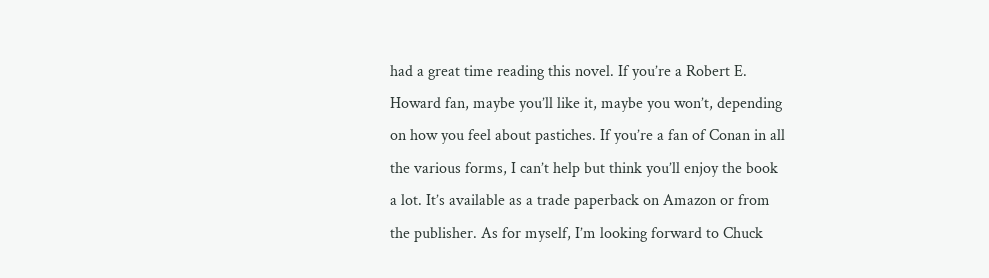had a great time reading this novel. If you’re a Robert E. Howard fan, maybe you’ll like it, maybe you won’t, depending on how you feel about pastiches. If you’re a fan of Conan in all the various forms, I can’t help but think you’ll enjoy the book a lot. It’s available as a trade paperback on Amazon or from the publisher. As for myself, I’m looking forward to Chuck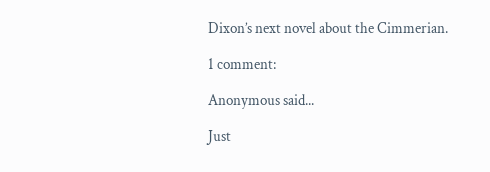Dixon’s next novel about the Cimmerian.

1 comment:

Anonymous said...

Just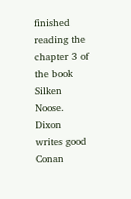finished reading the chapter 3 of the book Silken Noose. Dixon writes good Conan